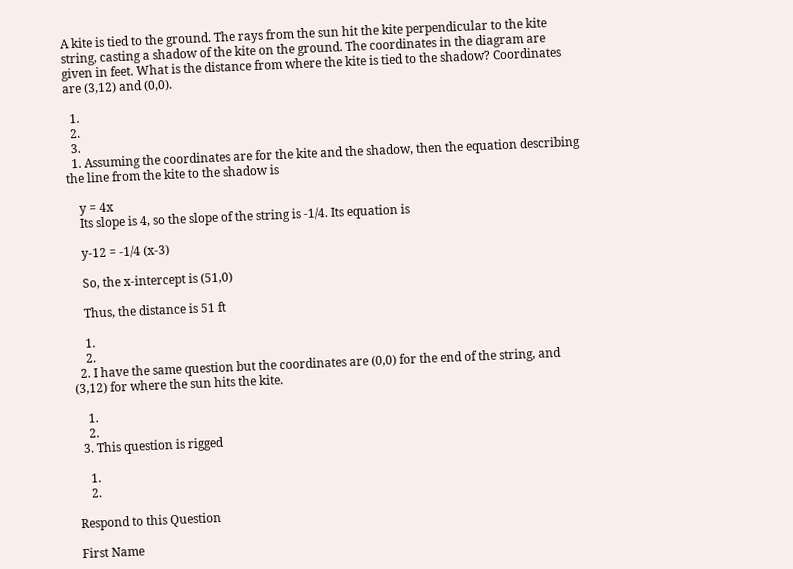A kite is tied to the ground. The rays from the sun hit the kite perpendicular to the kite string, casting a shadow of the kite on the ground. The coordinates in the diagram are given in feet. What is the distance from where the kite is tied to the shadow? Coordinates are (3,12) and (0,0).

  1.
  2.
  3.
  1. Assuming the coordinates are for the kite and the shadow, then the equation describing the line from the kite to the shadow is

    y = 4x
    Its slope is 4, so the slope of the string is -1/4. Its equation is

    y-12 = -1/4 (x-3)

    So, the x-intercept is (51,0)

    Thus, the distance is 51 ft

    1.
    2.
  2. I have the same question but the coordinates are (0,0) for the end of the string, and (3,12) for where the sun hits the kite.

    1.
    2.
  3. This question is rigged

    1.
    2.

Respond to this Question

First Name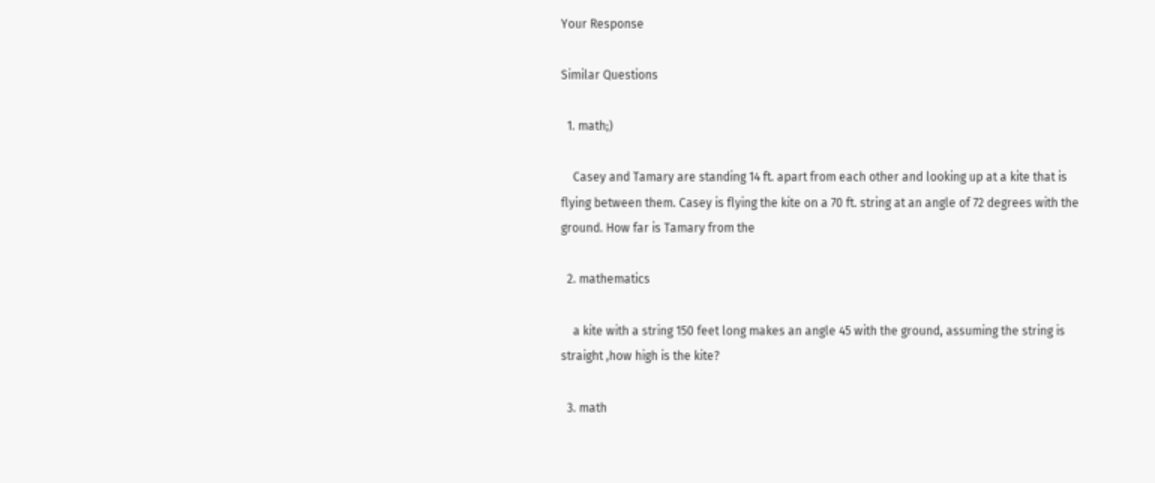Your Response

Similar Questions

  1. math;)

    Casey and Tamary are standing 14 ft. apart from each other and looking up at a kite that is flying between them. Casey is flying the kite on a 70 ft. string at an angle of 72 degrees with the ground. How far is Tamary from the

  2. mathematics

    a kite with a string 150 feet long makes an angle 45 with the ground, assuming the string is straight ,how high is the kite?

  3. math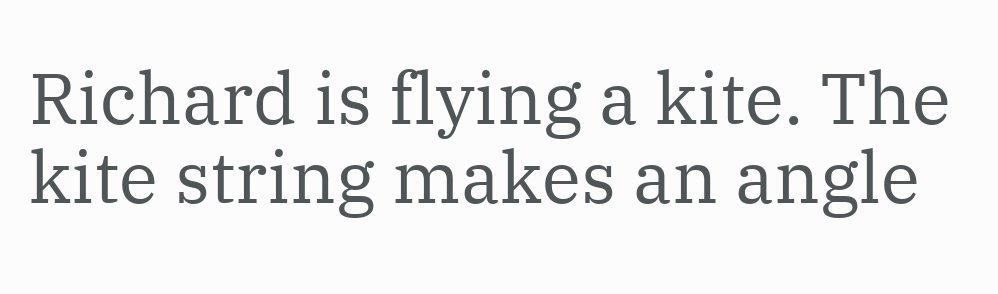Richard is flying a kite. The kite string makes an angle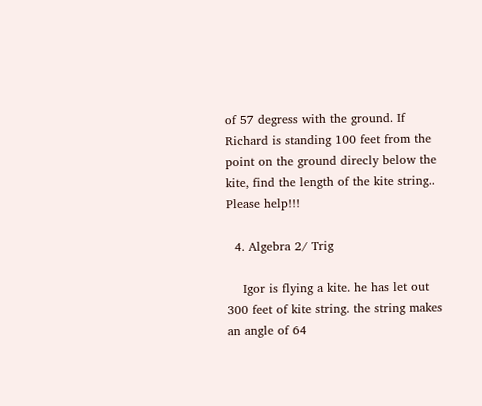of 57 degress with the ground. If Richard is standing 100 feet from the point on the ground direcly below the kite, find the length of the kite string.. Please help!!!

  4. Algebra 2/ Trig

    Igor is flying a kite. he has let out 300 feet of kite string. the string makes an angle of 64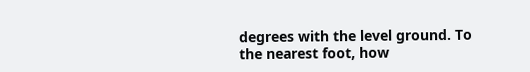degrees with the level ground. To the nearest foot, how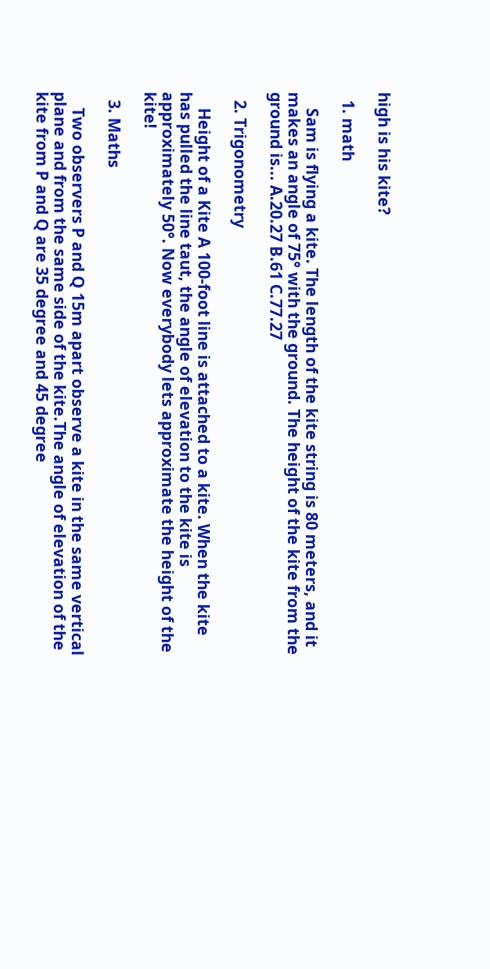high is his kite?

  1. math

    Sam is flying a kite. The length of the kite string is 80 meters, and it makes an angle of 75° with the ground. The height of the kite from the ground is... A.20.27 B.61 C.77.27

  2. Trigonometry

    Height of a Kite A 100-foot line is attached to a kite. When the kite has pulled the line taut, the angle of elevation to the kite is approximately 50°. Now everybody lets approximate the height of the kite!

  3. Maths

    Two observers P and Q 15m apart observe a kite in the same vertical plane and from the same side of the kite.The angle of elevation of the kite from P and Q are 35 degree and 45 degree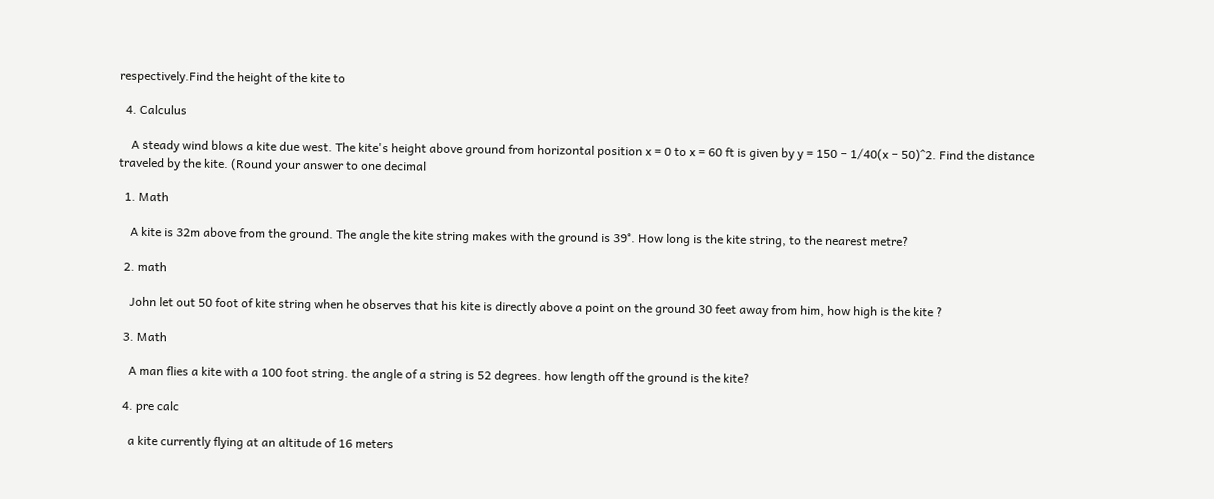respectively.Find the height of the kite to

  4. Calculus

    A steady wind blows a kite due west. The kite's height above ground from horizontal position x = 0 to x = 60 ft is given by y = 150 − 1/40(x − 50)^2. Find the distance traveled by the kite. (Round your answer to one decimal

  1. Math

    A kite is 32m above from the ground. The angle the kite string makes with the ground is 39°. How long is the kite string, to the nearest metre?

  2. math

    John let out 50 foot of kite string when he observes that his kite is directly above a point on the ground 30 feet away from him, how high is the kite ?

  3. Math

    A man flies a kite with a 100 foot string. the angle of a string is 52 degrees. how length off the ground is the kite?

  4. pre calc

    a kite currently flying at an altitude of 16 meters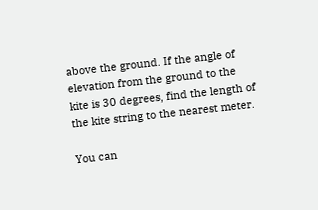above the ground. If the angle of elevation from the ground to the kite is 30 degrees, find the length of the kite string to the nearest meter.

You can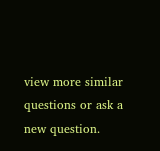view more similar questions or ask a new question.